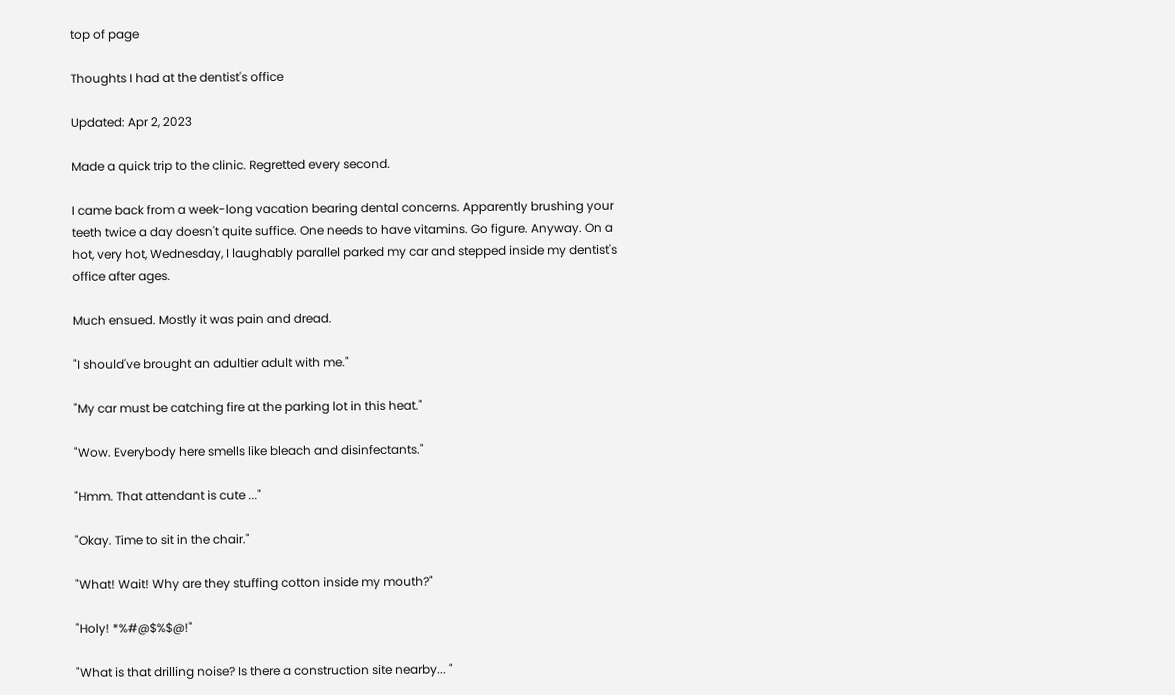top of page

Thoughts I had at the dentist's office

Updated: Apr 2, 2023

Made a quick trip to the clinic. Regretted every second.

I came back from a week-long vacation bearing dental concerns. Apparently brushing your teeth twice a day doesn't quite suffice. One needs to have vitamins. Go figure. Anyway. On a hot, very hot, Wednesday, I laughably parallel parked my car and stepped inside my dentist's office after ages.

Much ensued. Mostly it was pain and dread.

"I should've brought an adultier adult with me."

"My car must be catching fire at the parking lot in this heat."

"Wow. Everybody here smells like bleach and disinfectants."

"Hmm. That attendant is cute ..."

"Okay. Time to sit in the chair."

"What! Wait! Why are they stuffing cotton inside my mouth?"

"Holy! *%#@$%$@!"

"What is that drilling noise? Is there a construction site nearby... "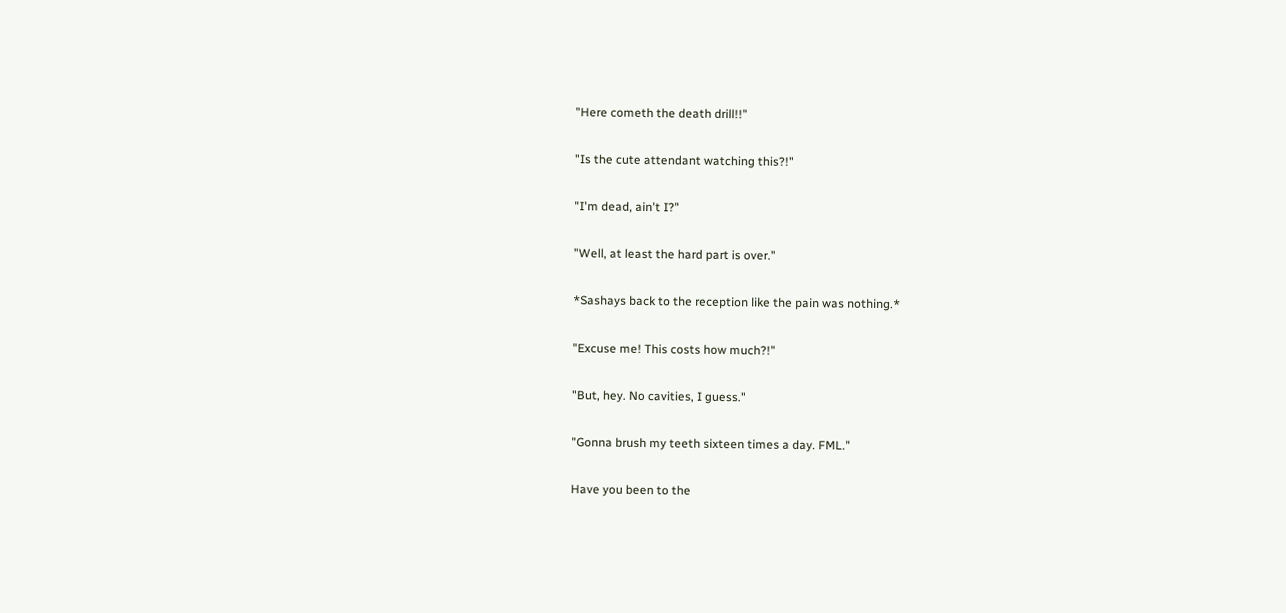"Here cometh the death drill!!"

"Is the cute attendant watching this?!"

"I'm dead, ain't I?"

"Well, at least the hard part is over."

*Sashays back to the reception like the pain was nothing.*

"Excuse me! This costs how much?!"

"But, hey. No cavities, I guess."

"Gonna brush my teeth sixteen times a day. FML."

Have you been to the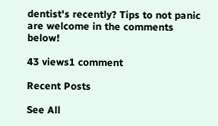dentist's recently? Tips to not panic are welcome in the comments below!

43 views1 comment

Recent Posts

See All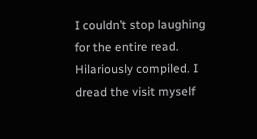I couldn’t stop laughing for the entire read. Hilariously compiled. I dread the visit myself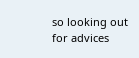so looking out for advices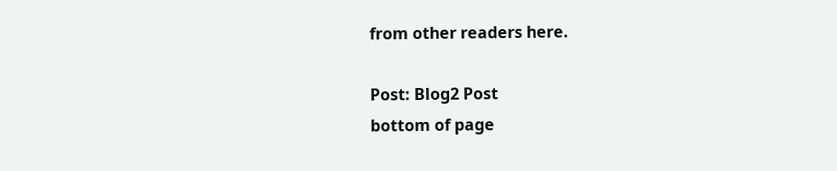from other readers here.

Post: Blog2 Post
bottom of page